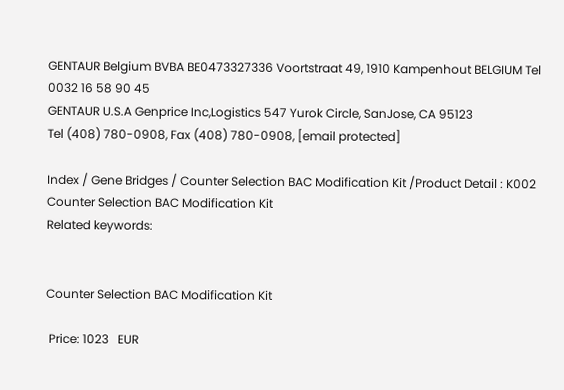GENTAUR Belgium BVBA BE0473327336 Voortstraat 49, 1910 Kampenhout BELGIUM Tel 0032 16 58 90 45
GENTAUR U.S.A Genprice Inc,Logistics 547 Yurok Circle, SanJose, CA 95123
Tel (408) 780-0908, Fax (408) 780-0908, [email protected]

Index / Gene Bridges / Counter Selection BAC Modification Kit /Product Detail : K002 Counter Selection BAC Modification Kit
Related keywords:


Counter Selection BAC Modification Kit

 Price: 1023   EUR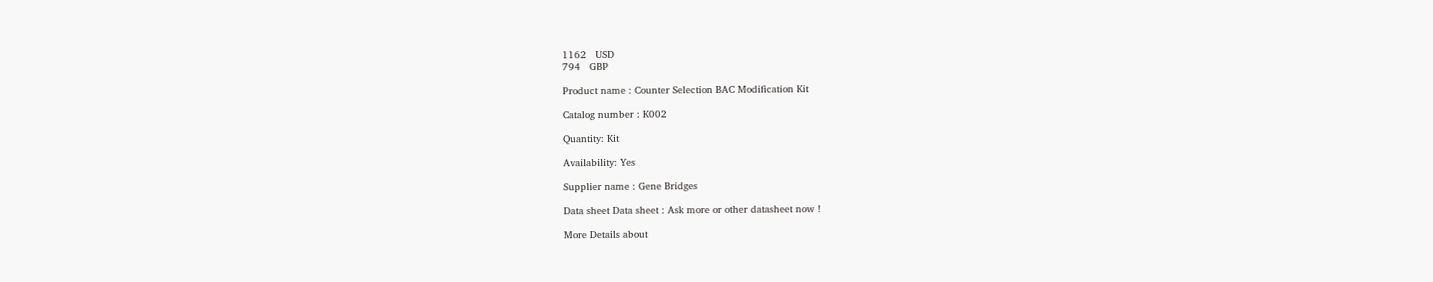1162   USD
794   GBP

Product name : Counter Selection BAC Modification Kit

Catalog number : K002

Quantity: Kit

Availability: Yes

Supplier name : Gene Bridges

Data sheet Data sheet : Ask more or other datasheet now !

More Details about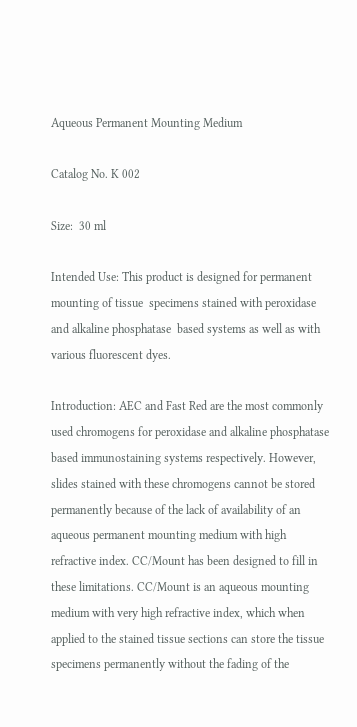Aqueous Permanent Mounting Medium

Catalog No. K 002

Size:  30 ml

Intended Use: This product is designed for permanent mounting of tissue  specimens stained with peroxidase and alkaline phosphatase  based systems as well as with various fluorescent dyes.

Introduction: AEC and Fast Red are the most commonly used chromogens for peroxidase and alkaline phosphatase based immunostaining systems respectively. However, slides stained with these chromogens cannot be stored permanently because of the lack of availability of an aqueous permanent mounting medium with high refractive index. CC/Mount has been designed to fill in these limitations. CC/Mount is an aqueous mounting medium with very high refractive index, which when applied to the stained tissue sections can store the tissue specimens permanently without the fading of the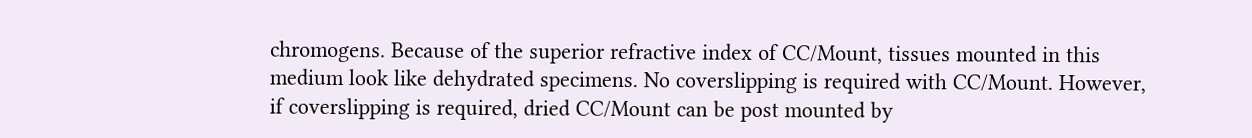chromogens. Because of the superior refractive index of CC/Mount, tissues mounted in this medium look like dehydrated specimens. No coverslipping is required with CC/Mount. However, if coverslipping is required, dried CC/Mount can be post mounted by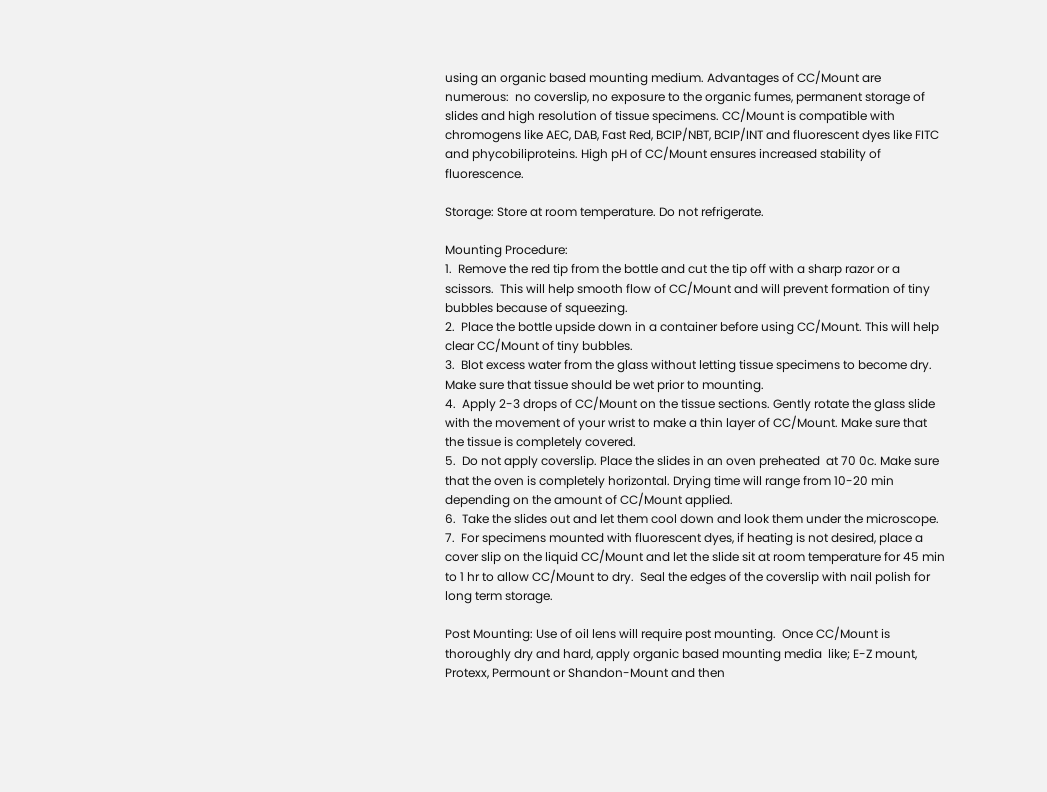using an organic based mounting medium. Advantages of CC/Mount are numerous:  no coverslip, no exposure to the organic fumes, permanent storage of slides and high resolution of tissue specimens. CC/Mount is compatible with chromogens like AEC, DAB, Fast Red, BCIP/NBT, BCIP/INT and fluorescent dyes like FITC and phycobiliproteins. High pH of CC/Mount ensures increased stability of fluorescence.

Storage: Store at room temperature. Do not refrigerate.

Mounting Procedure:
1.  Remove the red tip from the bottle and cut the tip off with a sharp razor or a scissors.  This will help smooth flow of CC/Mount and will prevent formation of tiny bubbles because of squeezing.
2.  Place the bottle upside down in a container before using CC/Mount. This will help clear CC/Mount of tiny bubbles.
3.  Blot excess water from the glass without letting tissue specimens to become dry. Make sure that tissue should be wet prior to mounting.
4.  Apply 2-3 drops of CC/Mount on the tissue sections. Gently rotate the glass slide with the movement of your wrist to make a thin layer of CC/Mount. Make sure that the tissue is completely covered.
5.  Do not apply coverslip. Place the slides in an oven preheated  at 70 0c. Make sure that the oven is completely horizontal. Drying time will range from 10-20 min depending on the amount of CC/Mount applied.
6.  Take the slides out and let them cool down and look them under the microscope.
7.  For specimens mounted with fluorescent dyes, if heating is not desired, place a cover slip on the liquid CC/Mount and let the slide sit at room temperature for 45 min to 1 hr to allow CC/Mount to dry.  Seal the edges of the coverslip with nail polish for long term storage.

Post Mounting: Use of oil lens will require post mounting.  Once CC/Mount is  thoroughly dry and hard, apply organic based mounting media  like; E-Z mount, Protexx, Permount or Shandon-Mount and then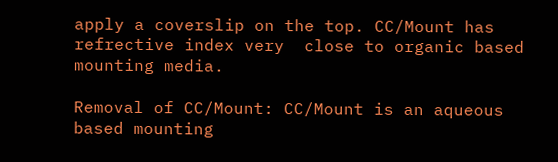apply a coverslip on the top. CC/Mount has refrective index very  close to organic based mounting media.

Removal of CC/Mount: CC/Mount is an aqueous based mounting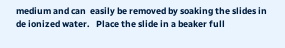medium and can  easily be removed by soaking the slides in de ionized water.   Place the slide in a beaker full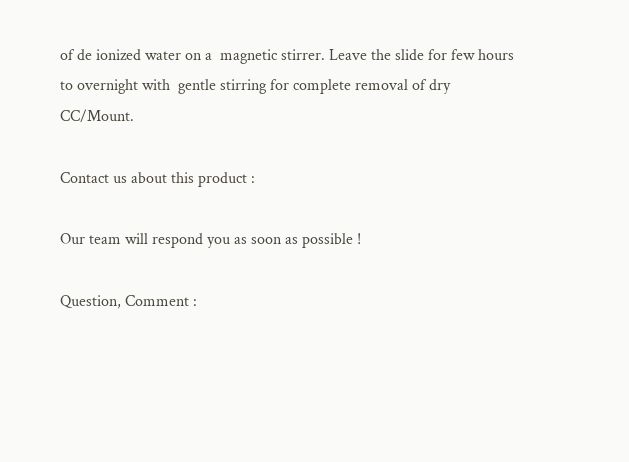of de ionized water on a  magnetic stirrer. Leave the slide for few hours to overnight with  gentle stirring for complete removal of dry CC/Mount.

Contact us about this product :

Our team will respond you as soon as possible !

Question, Comment :